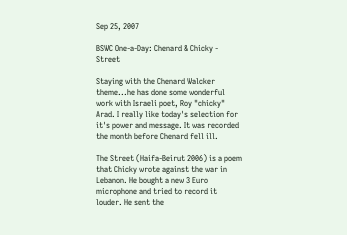Sep 25, 2007

BSWC One-a-Day: Chenard & Chicky - Street

Staying with the Chenard Walcker theme...he has done some wonderful work with Israeli poet, Roy "chicky" Arad. I really like today's selection for it's power and message. It was recorded the month before Chenard fell ill.

The Street (Haifa-Beirut 2006) is a poem that Chicky wrote against the war in Lebanon. He bought a new 3 Euro microphone and tried to record it louder. He sent the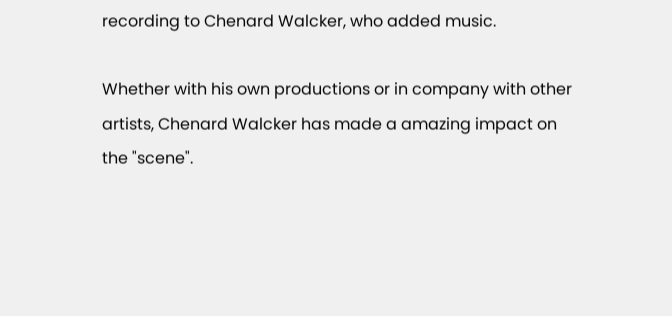recording to Chenard Walcker, who added music.

Whether with his own productions or in company with other artists, Chenard Walcker has made a amazing impact on the "scene".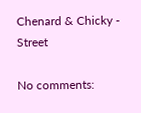Chenard & Chicky - Street

No comments: